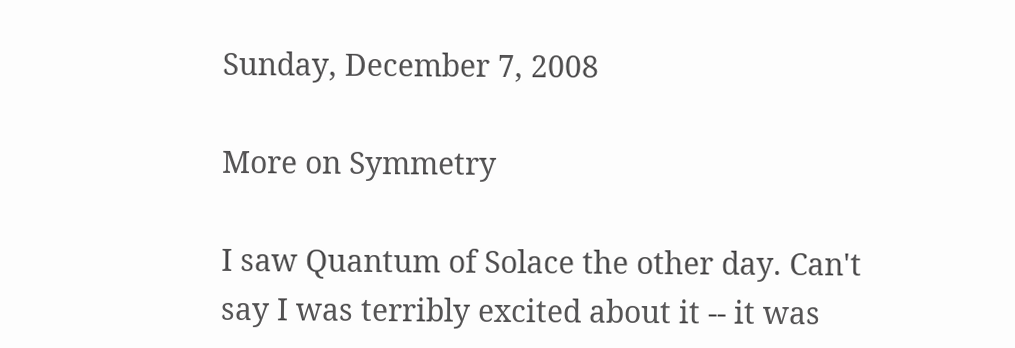Sunday, December 7, 2008

More on Symmetry

I saw Quantum of Solace the other day. Can't say I was terribly excited about it -- it was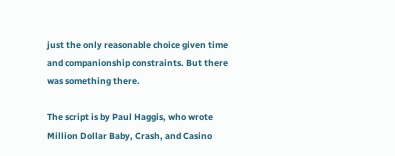just the only reasonable choice given time and companionship constraints. But there was something there.

The script is by Paul Haggis, who wrote Million Dollar Baby, Crash, and Casino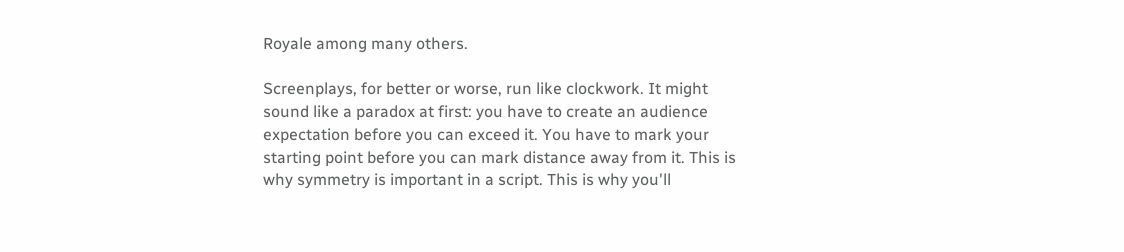Royale among many others.

Screenplays, for better or worse, run like clockwork. It might sound like a paradox at first: you have to create an audience expectation before you can exceed it. You have to mark your starting point before you can mark distance away from it. This is why symmetry is important in a script. This is why you'll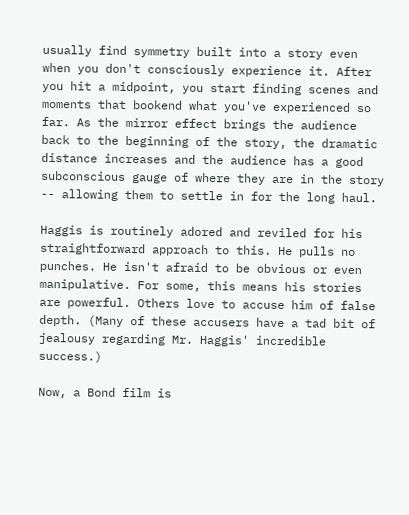usually find symmetry built into a story even when you don't consciously experience it. After you hit a midpoint, you start finding scenes and moments that bookend what you've experienced so far. As the mirror effect brings the audience back to the beginning of the story, the dramatic distance increases and the audience has a good subconscious gauge of where they are in the story -- allowing them to settle in for the long haul.

Haggis is routinely adored and reviled for his straightforward approach to this. He pulls no punches. He isn't afraid to be obvious or even manipulative. For some, this means his stories are powerful. Others love to accuse him of false depth. (Many of these accusers have a tad bit of jealousy regarding Mr. Haggis' incredible success.)

Now, a Bond film is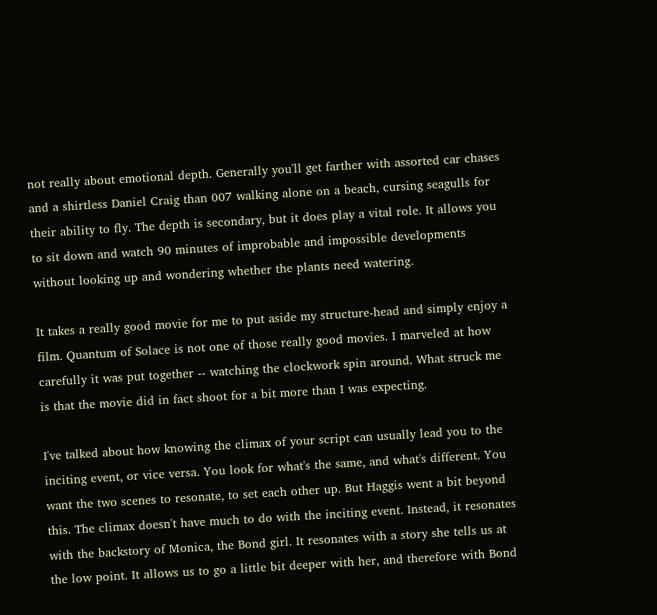not really about emotional depth. Generally you'll get farther with assorted car chases and a shirtless Daniel Craig than 007 walking alone on a beach, cursing seagulls for their ability to fly. The depth is secondary, but it does play a vital role. It allows you to sit down and watch 90 minutes of improbable and impossible developments without looking up and wondering whether the plants need watering.

It takes a really good movie for me to put aside my structure-head and simply enjoy a film. Quantum of Solace is not one of those really good movies. I marveled at how carefully it was put together -- watching the clockwork spin around. What struck me is that the movie did in fact shoot for a bit more than I was expecting.

I've talked about how knowing the climax of your script can usually lead you to the inciting event, or vice versa. You look for what's the same, and what's different. You want the two scenes to resonate, to set each other up. But Haggis went a bit beyond this. The climax doesn't have much to do with the inciting event. Instead, it resonates with the backstory of Monica, the Bond girl. It resonates with a story she tells us at the low point. It allows us to go a little bit deeper with her, and therefore with Bond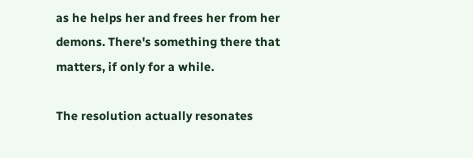as he helps her and frees her from her demons. There's something there that matters, if only for a while.

The resolution actually resonates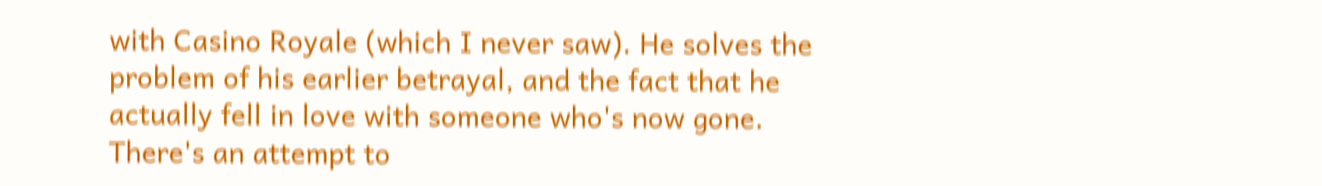with Casino Royale (which I never saw). He solves the problem of his earlier betrayal, and the fact that he actually fell in love with someone who's now gone. There's an attempt to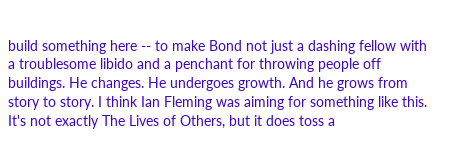build something here -- to make Bond not just a dashing fellow with a troublesome libido and a penchant for throwing people off buildings. He changes. He undergoes growth. And he grows from story to story. I think Ian Fleming was aiming for something like this. It's not exactly The Lives of Others, but it does toss a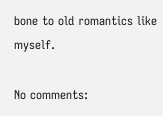bone to old romantics like myself.

No comments: